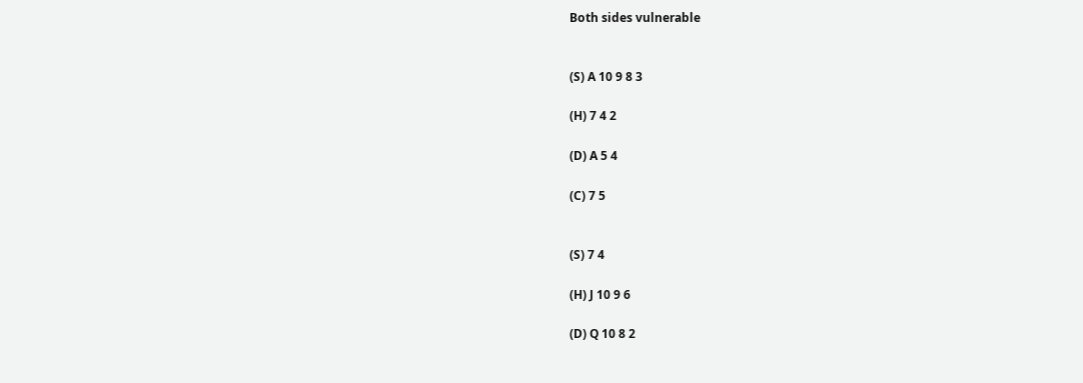Both sides vulnerable


(S) A 10 9 8 3

(H) 7 4 2

(D) A 5 4

(C) 7 5


(S) 7 4

(H) J 10 9 6

(D) Q 10 8 2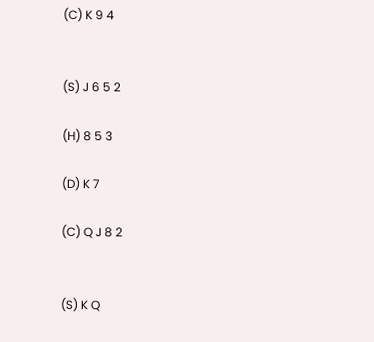(C) K 9 4


(S) J 6 5 2

(H) 8 5 3

(D) K 7

(C) Q J 8 2


(S) K Q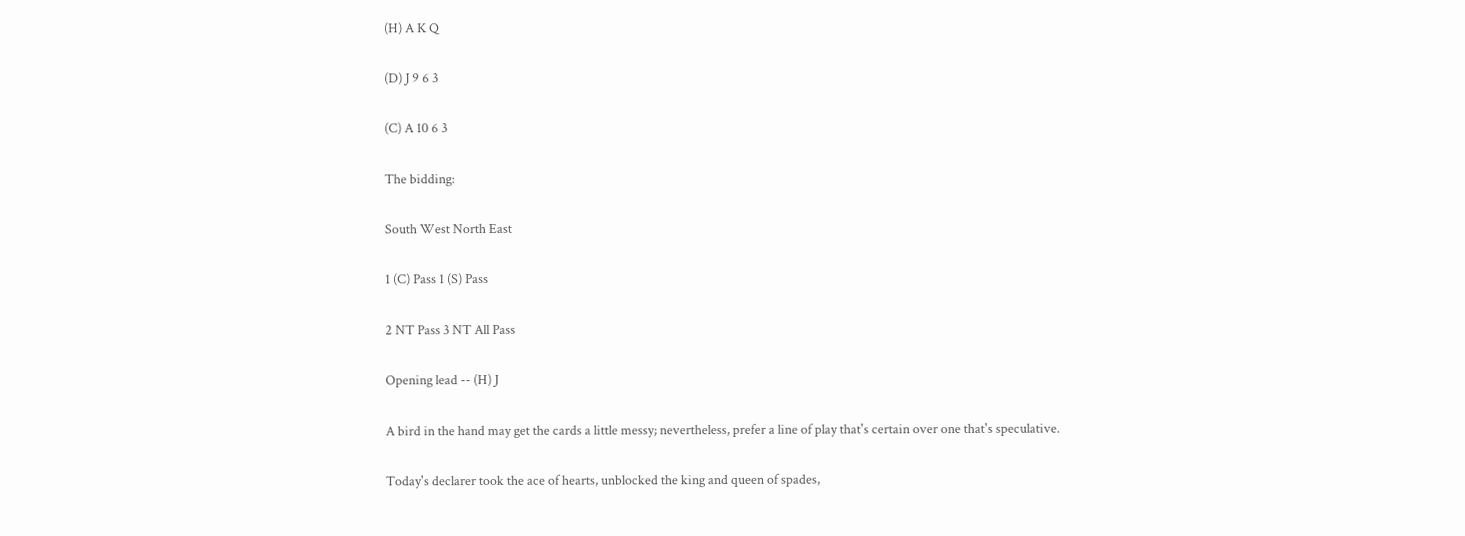(H) A K Q

(D) J 9 6 3

(C) A 10 6 3

The bidding:

South West North East

1 (C) Pass 1 (S) Pass

2 NT Pass 3 NT All Pass

Opening lead -- (H) J

A bird in the hand may get the cards a little messy; nevertheless, prefer a line of play that's certain over one that's speculative.

Today's declarer took the ace of hearts, unblocked the king and queen of spades,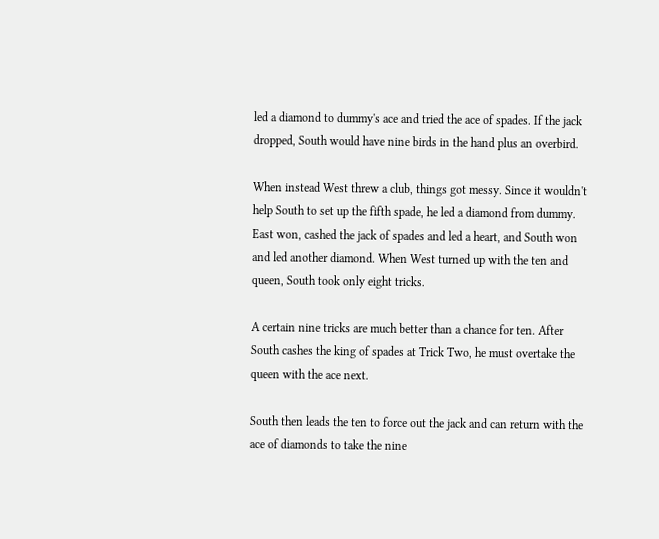led a diamond to dummy's ace and tried the ace of spades. If the jack dropped, South would have nine birds in the hand plus an overbird.

When instead West threw a club, things got messy. Since it wouldn't help South to set up the fifth spade, he led a diamond from dummy. East won, cashed the jack of spades and led a heart, and South won and led another diamond. When West turned up with the ten and queen, South took only eight tricks.

A certain nine tricks are much better than a chance for ten. After South cashes the king of spades at Trick Two, he must overtake the queen with the ace next.

South then leads the ten to force out the jack and can return with the ace of diamonds to take the nine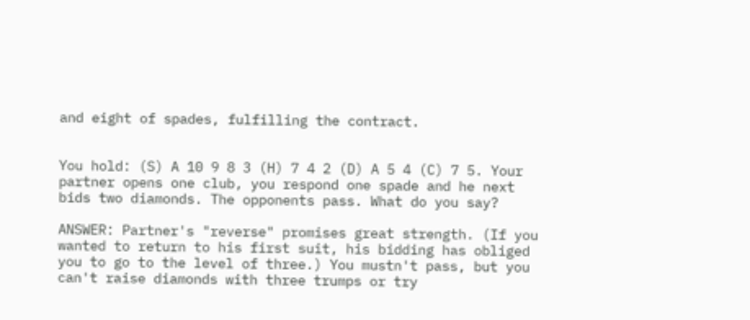and eight of spades, fulfilling the contract.


You hold: (S) A 10 9 8 3 (H) 7 4 2 (D) A 5 4 (C) 7 5. Your partner opens one club, you respond one spade and he next bids two diamonds. The opponents pass. What do you say?

ANSWER: Partner's "reverse" promises great strength. (If you wanted to return to his first suit, his bidding has obliged you to go to the level of three.) You mustn't pass, but you can't raise diamonds with three trumps or try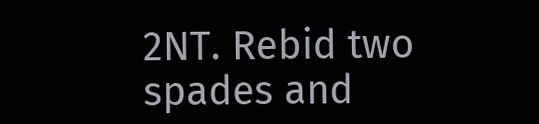2NT. Rebid two spades and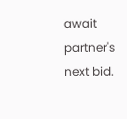await partner's next bid.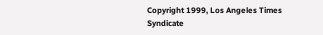Copyright 1999, Los Angeles Times Syndicate